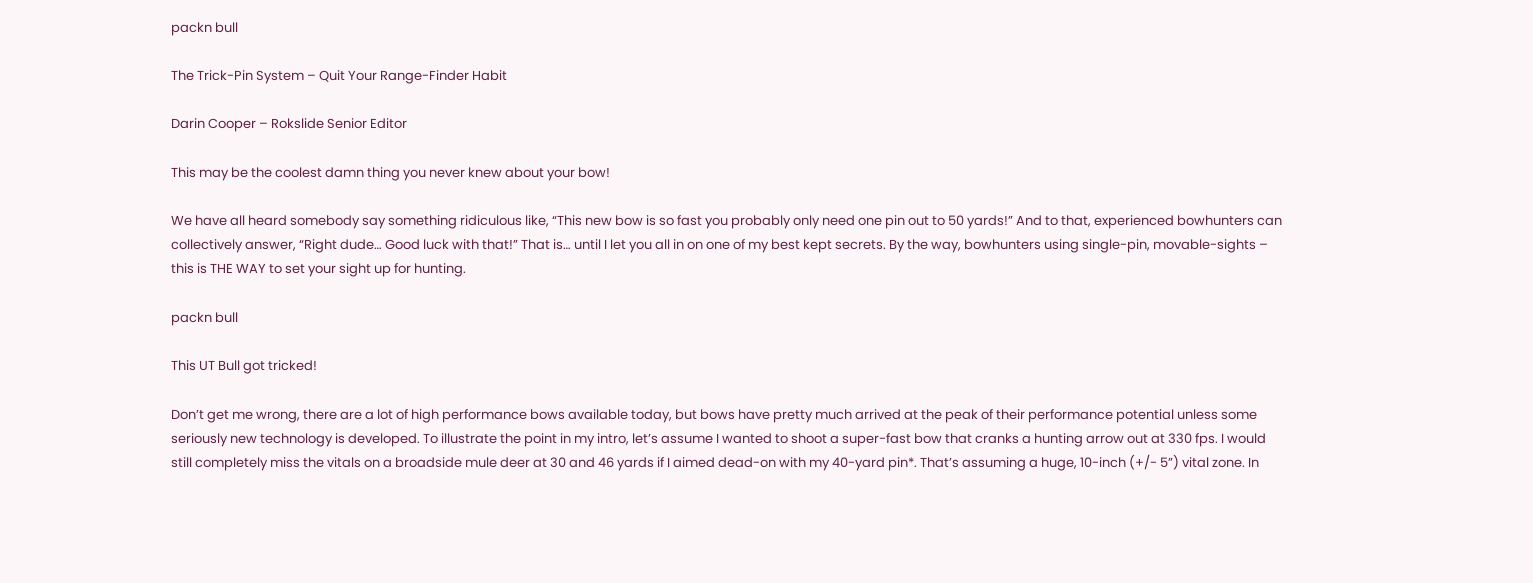packn bull

The Trick-Pin System – Quit Your Range-Finder Habit

Darin Cooper – Rokslide Senior Editor

This may be the coolest damn thing you never knew about your bow!

We have all heard somebody say something ridiculous like, “This new bow is so fast you probably only need one pin out to 50 yards!” And to that, experienced bowhunters can collectively answer, “Right dude… Good luck with that!” That is… until I let you all in on one of my best kept secrets. By the way, bowhunters using single-pin, movable-sights – this is THE WAY to set your sight up for hunting.

packn bull

This UT Bull got tricked!

Don’t get me wrong, there are a lot of high performance bows available today, but bows have pretty much arrived at the peak of their performance potential unless some seriously new technology is developed. To illustrate the point in my intro, let’s assume I wanted to shoot a super-fast bow that cranks a hunting arrow out at 330 fps. I would still completely miss the vitals on a broadside mule deer at 30 and 46 yards if I aimed dead-on with my 40-yard pin*. That’s assuming a huge, 10-inch (+/- 5”) vital zone. In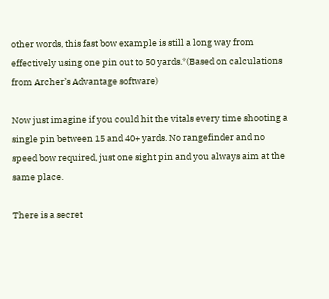other words, this fast bow example is still a long way from effectively using one pin out to 50 yards.*(Based on calculations from Archer’s Advantage software)

Now just imagine if you could hit the vitals every time shooting a single pin between 15 and 40+ yards. No rangefinder and no speed bow required, just one sight pin and you always aim at the same place.

There is a secret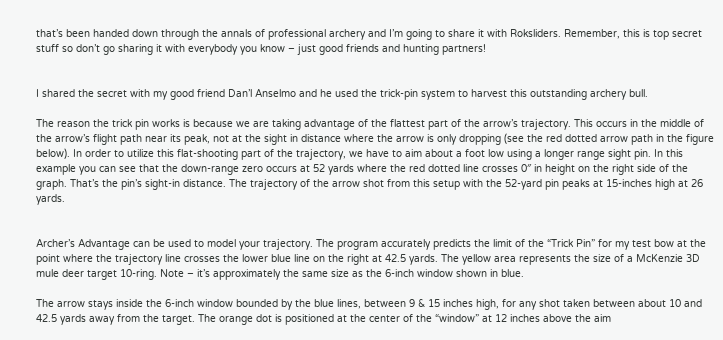that’s been handed down through the annals of professional archery and I’m going to share it with Roksliders. Remember, this is top secret stuff so don’t go sharing it with everybody you know – just good friends and hunting partners!


I shared the secret with my good friend Dan’l Anselmo and he used the trick-pin system to harvest this outstanding archery bull.

The reason the trick pin works is because we are taking advantage of the flattest part of the arrow’s trajectory. This occurs in the middle of the arrow’s flight path near its peak, not at the sight in distance where the arrow is only dropping (see the red dotted arrow path in the figure below). In order to utilize this flat-shooting part of the trajectory, we have to aim about a foot low using a longer range sight pin. In this example you can see that the down-range zero occurs at 52 yards where the red dotted line crosses 0″ in height on the right side of the graph. That’s the pin’s sight-in distance. The trajectory of the arrow shot from this setup with the 52-yard pin peaks at 15-inches high at 26 yards.


Archer’s Advantage can be used to model your trajectory. The program accurately predicts the limit of the “Trick Pin” for my test bow at the point where the trajectory line crosses the lower blue line on the right at 42.5 yards. The yellow area represents the size of a McKenzie 3D mule deer target 10-ring. Note – it’s approximately the same size as the 6-inch window shown in blue.

The arrow stays inside the 6-inch window bounded by the blue lines, between 9 & 15 inches high, for any shot taken between about 10 and 42.5 yards away from the target. The orange dot is positioned at the center of the “window” at 12 inches above the aim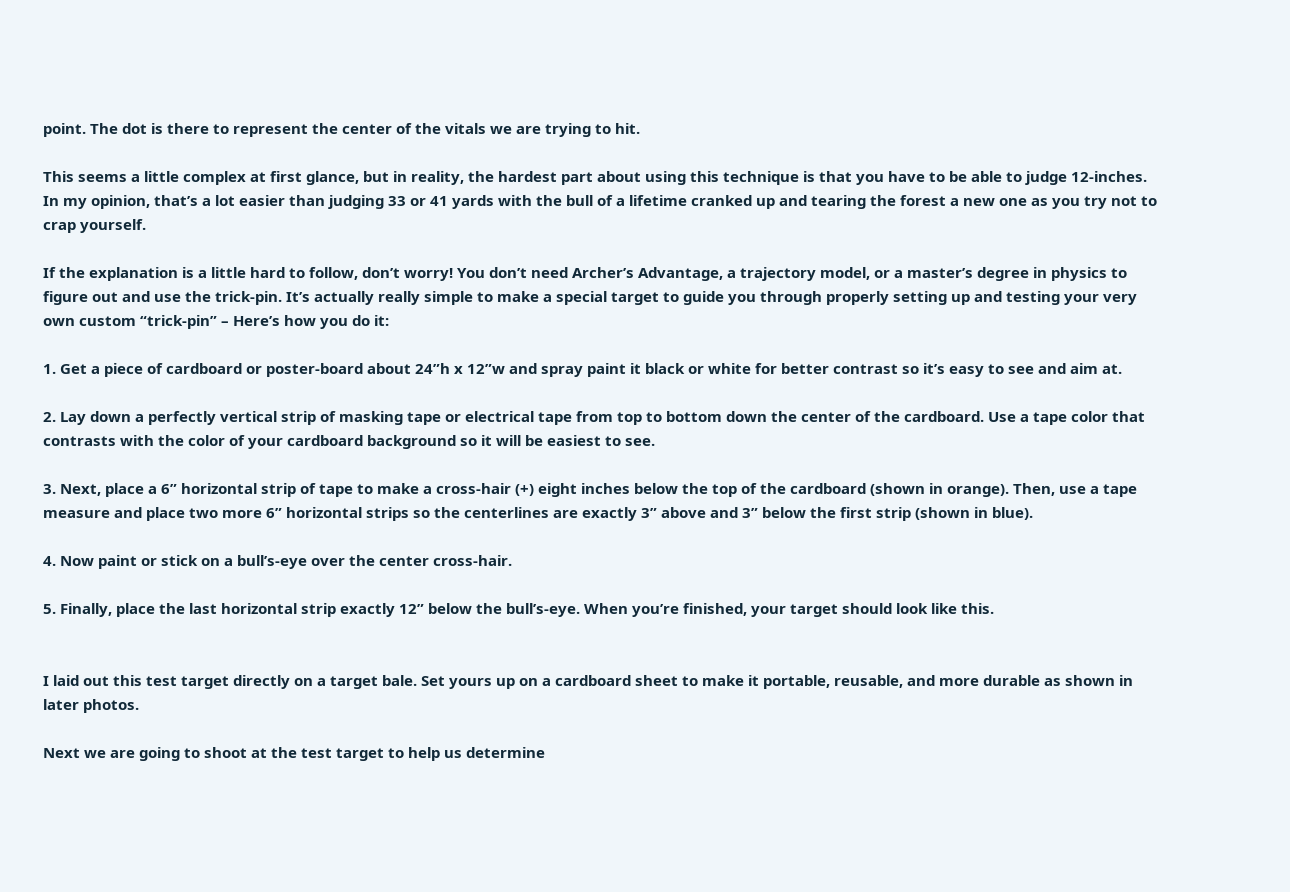point. The dot is there to represent the center of the vitals we are trying to hit.

This seems a little complex at first glance, but in reality, the hardest part about using this technique is that you have to be able to judge 12-inches. In my opinion, that’s a lot easier than judging 33 or 41 yards with the bull of a lifetime cranked up and tearing the forest a new one as you try not to crap yourself.

If the explanation is a little hard to follow, don’t worry! You don’t need Archer’s Advantage, a trajectory model, or a master’s degree in physics to figure out and use the trick-pin. It’s actually really simple to make a special target to guide you through properly setting up and testing your very own custom “trick-pin” – Here’s how you do it:

1. Get a piece of cardboard or poster-board about 24”h x 12”w and spray paint it black or white for better contrast so it’s easy to see and aim at.

2. Lay down a perfectly vertical strip of masking tape or electrical tape from top to bottom down the center of the cardboard. Use a tape color that contrasts with the color of your cardboard background so it will be easiest to see.

3. Next, place a 6” horizontal strip of tape to make a cross-hair (+) eight inches below the top of the cardboard (shown in orange). Then, use a tape measure and place two more 6” horizontal strips so the centerlines are exactly 3” above and 3” below the first strip (shown in blue).

4. Now paint or stick on a bull’s-eye over the center cross-hair.

5. Finally, place the last horizontal strip exactly 12” below the bull’s-eye. When you’re finished, your target should look like this.


I laid out this test target directly on a target bale. Set yours up on a cardboard sheet to make it portable, reusable, and more durable as shown in later photos.

Next we are going to shoot at the test target to help us determine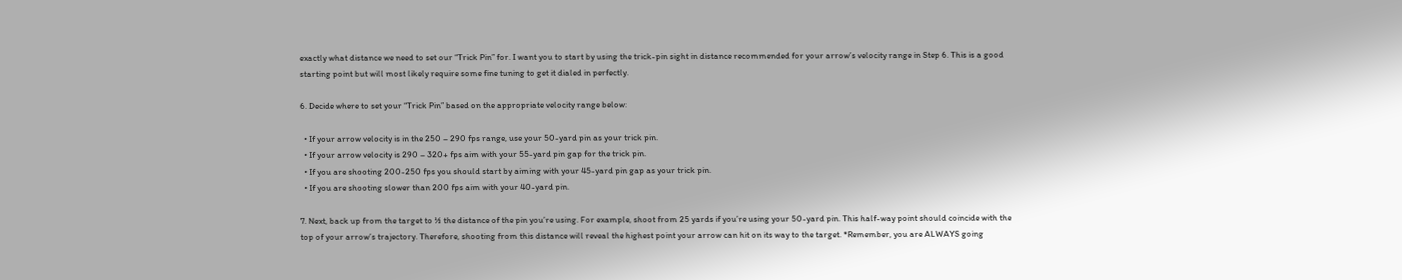exactly what distance we need to set our “Trick Pin” for. I want you to start by using the trick-pin sight in distance recommended for your arrow’s velocity range in Step 6. This is a good starting point but will most likely require some fine tuning to get it dialed in perfectly.

6. Decide where to set your “Trick Pin” based on the appropriate velocity range below:

  • If your arrow velocity is in the 250 – 290 fps range, use your 50-yard pin as your trick pin.
  • If your arrow velocity is 290 – 320+ fps aim with your 55-yard pin gap for the trick pin.
  • If you are shooting 200-250 fps you should start by aiming with your 45-yard pin gap as your trick pin.
  • If you are shooting slower than 200 fps aim with your 40-yard pin.

7. Next, back up from the target to ½ the distance of the pin you’re using. For example, shoot from 25 yards if you’re using your 50-yard pin. This half-way point should coincide with the top of your arrow’s trajectory. Therefore, shooting from this distance will reveal the highest point your arrow can hit on its way to the target. *Remember, you are ALWAYS going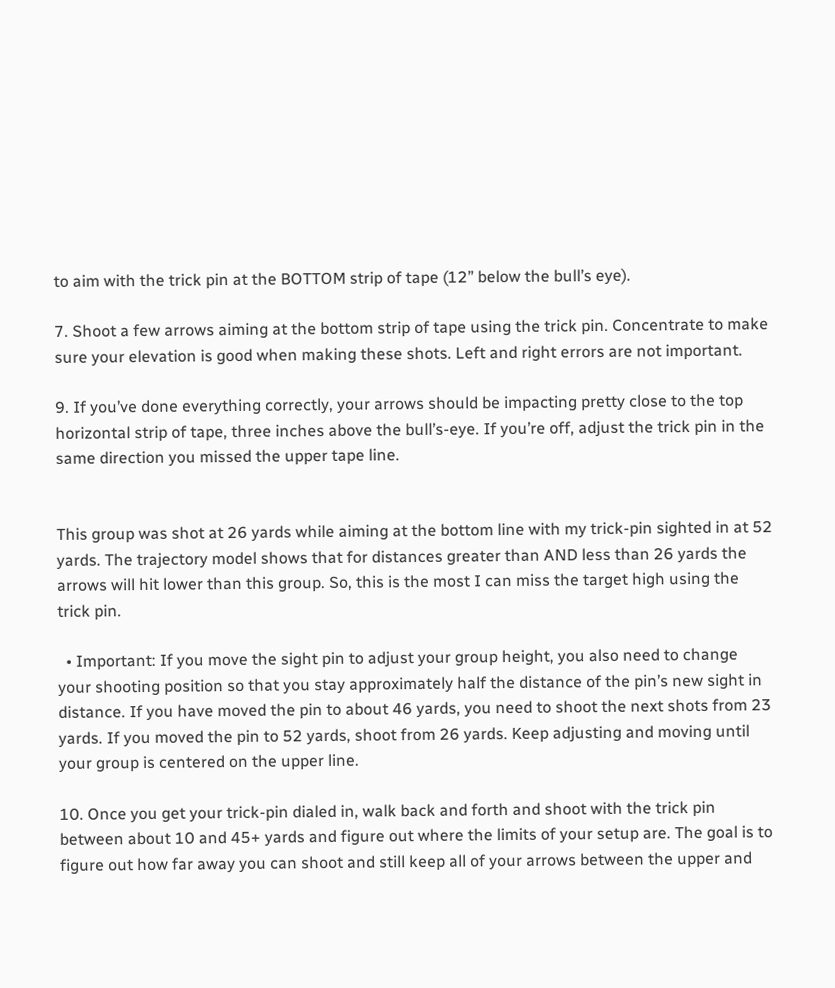to aim with the trick pin at the BOTTOM strip of tape (12” below the bull’s eye).

7. Shoot a few arrows aiming at the bottom strip of tape using the trick pin. Concentrate to make sure your elevation is good when making these shots. Left and right errors are not important.

9. If you’ve done everything correctly, your arrows should be impacting pretty close to the top horizontal strip of tape, three inches above the bull’s-eye. If you’re off, adjust the trick pin in the same direction you missed the upper tape line.


This group was shot at 26 yards while aiming at the bottom line with my trick-pin sighted in at 52 yards. The trajectory model shows that for distances greater than AND less than 26 yards the arrows will hit lower than this group. So, this is the most I can miss the target high using the trick pin.

  • Important: If you move the sight pin to adjust your group height, you also need to change your shooting position so that you stay approximately half the distance of the pin’s new sight in distance. If you have moved the pin to about 46 yards, you need to shoot the next shots from 23 yards. If you moved the pin to 52 yards, shoot from 26 yards. Keep adjusting and moving until your group is centered on the upper line.

10. Once you get your trick-pin dialed in, walk back and forth and shoot with the trick pin between about 10 and 45+ yards and figure out where the limits of your setup are. The goal is to figure out how far away you can shoot and still keep all of your arrows between the upper and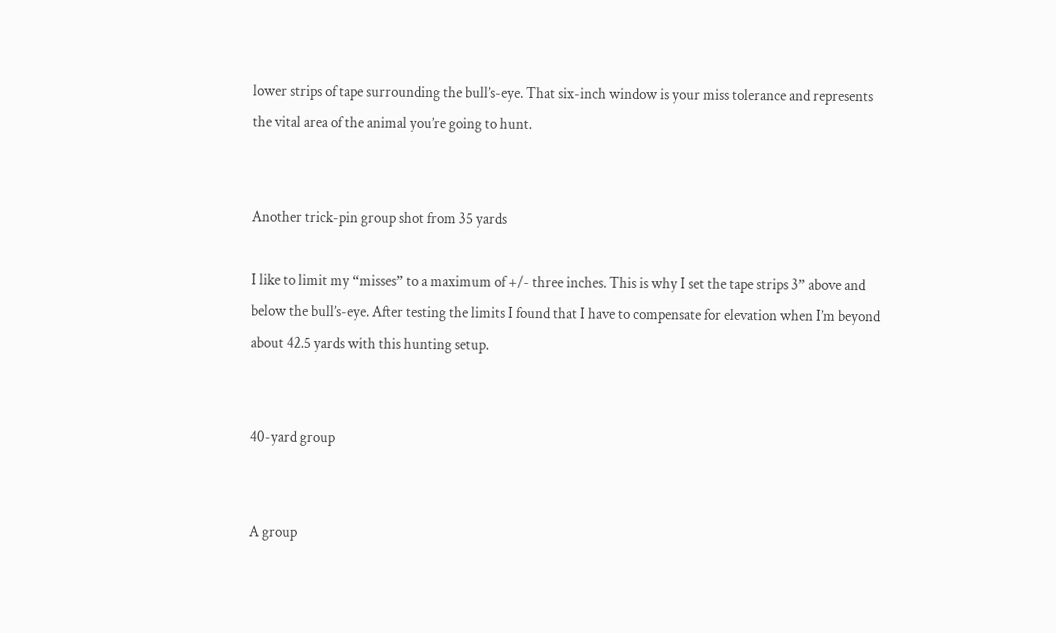lower strips of tape surrounding the bull’s-eye. That six-inch window is your miss tolerance and represents the vital area of the animal you’re going to hunt.


Another trick-pin group shot from 35 yards

I like to limit my “misses” to a maximum of +/- three inches. This is why I set the tape strips 3” above and below the bull’s-eye. After testing the limits I found that I have to compensate for elevation when I’m beyond about 42.5 yards with this hunting setup.


40-yard group


A group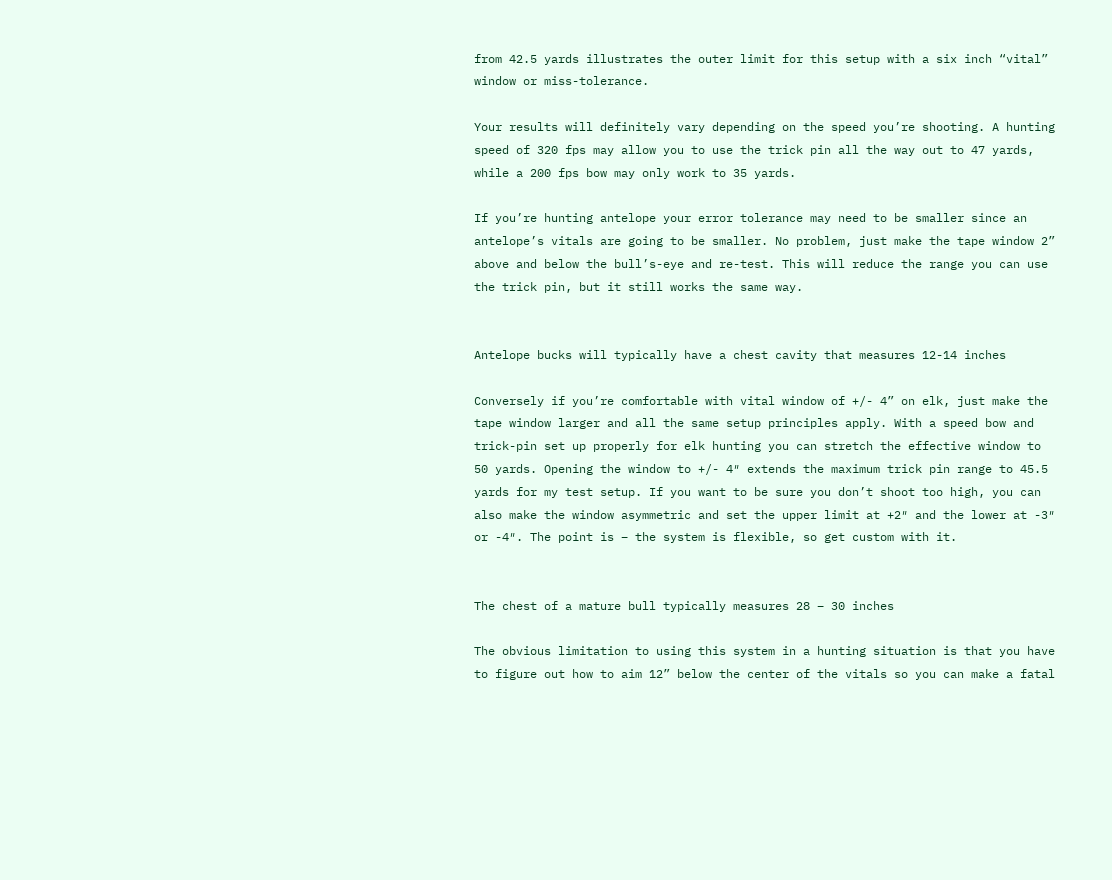from 42.5 yards illustrates the outer limit for this setup with a six inch “vital” window or miss-tolerance.

Your results will definitely vary depending on the speed you’re shooting. A hunting speed of 320 fps may allow you to use the trick pin all the way out to 47 yards, while a 200 fps bow may only work to 35 yards.

If you’re hunting antelope your error tolerance may need to be smaller since an antelope’s vitals are going to be smaller. No problem, just make the tape window 2” above and below the bull’s-eye and re-test. This will reduce the range you can use the trick pin, but it still works the same way.


Antelope bucks will typically have a chest cavity that measures 12-14 inches

Conversely if you’re comfortable with vital window of +/- 4” on elk, just make the tape window larger and all the same setup principles apply. With a speed bow and trick-pin set up properly for elk hunting you can stretch the effective window to 50 yards. Opening the window to +/- 4″ extends the maximum trick pin range to 45.5 yards for my test setup. If you want to be sure you don’t shoot too high, you can also make the window asymmetric and set the upper limit at +2″ and the lower at -3″ or -4″. The point is – the system is flexible, so get custom with it.


The chest of a mature bull typically measures 28 – 30 inches

The obvious limitation to using this system in a hunting situation is that you have to figure out how to aim 12” below the center of the vitals so you can make a fatal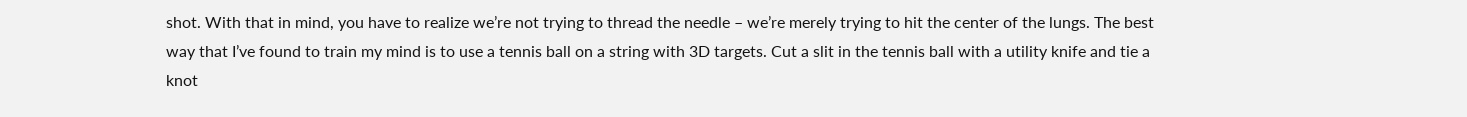shot. With that in mind, you have to realize we’re not trying to thread the needle – we’re merely trying to hit the center of the lungs. The best way that I’ve found to train my mind is to use a tennis ball on a string with 3D targets. Cut a slit in the tennis ball with a utility knife and tie a knot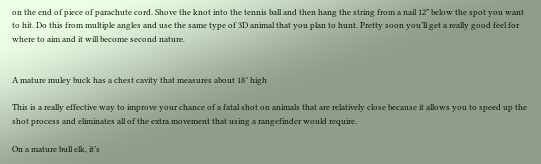on the end of piece of parachute cord. Shove the knot into the tennis ball and then hang the string from a nail 12” below the spot you want to hit. Do this from multiple angles and use the same type of 3D animal that you plan to hunt. Pretty soon you’ll get a really good feel for where to aim and it will become second nature.


A mature muley buck has a chest cavity that measures about 18″ high

This is a really effective way to improve your chance of a fatal shot on animals that are relatively close because it allows you to speed up the shot process and eliminates all of the extra movement that using a rangefinder would require.

On a mature bull elk, it’s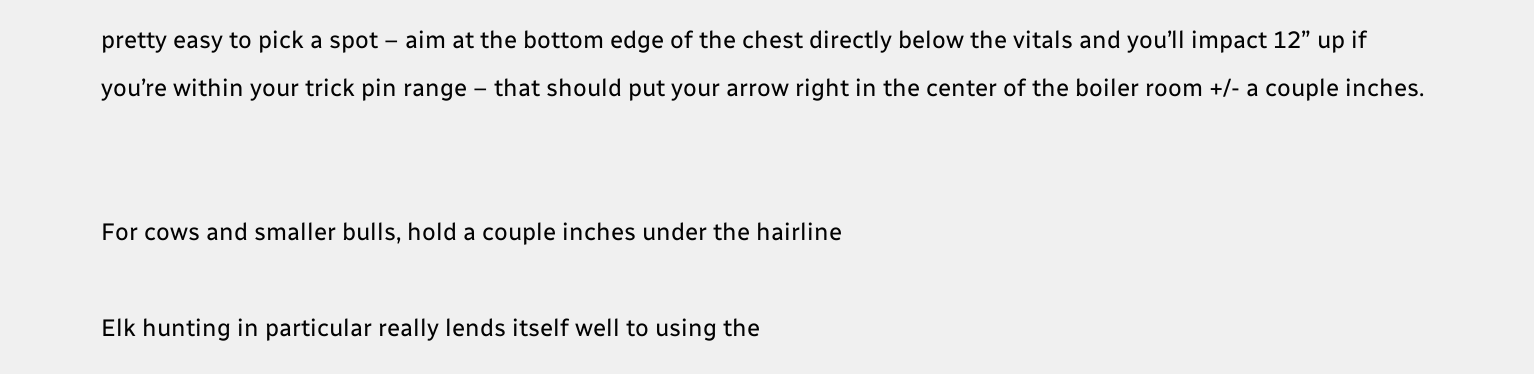pretty easy to pick a spot – aim at the bottom edge of the chest directly below the vitals and you’ll impact 12” up if you’re within your trick pin range – that should put your arrow right in the center of the boiler room +/- a couple inches.


For cows and smaller bulls, hold a couple inches under the hairline

Elk hunting in particular really lends itself well to using the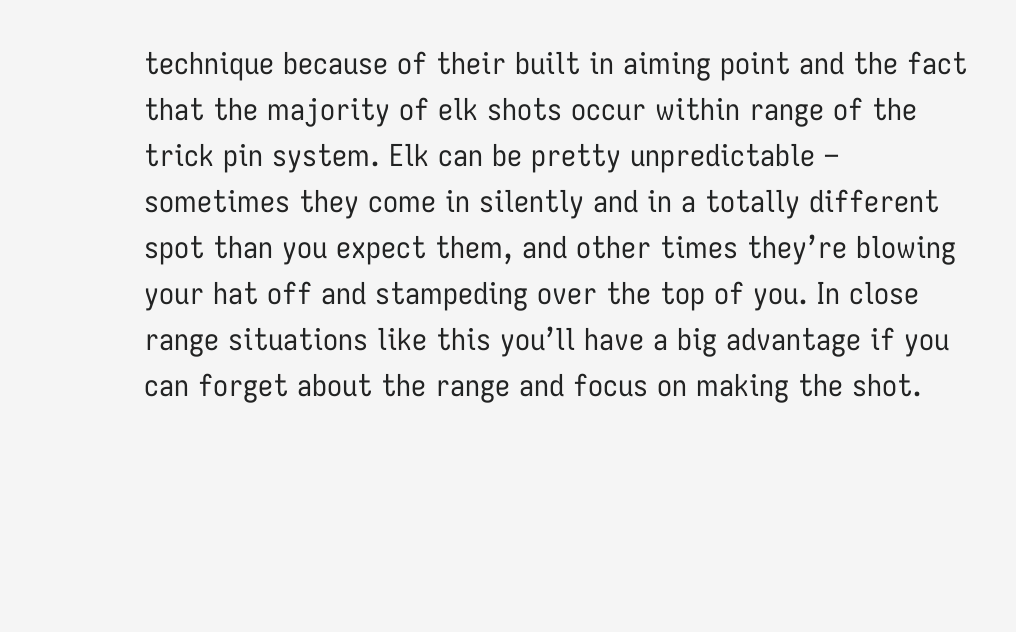technique because of their built in aiming point and the fact that the majority of elk shots occur within range of the trick pin system. Elk can be pretty unpredictable – sometimes they come in silently and in a totally different spot than you expect them, and other times they’re blowing your hat off and stampeding over the top of you. In close range situations like this you’ll have a big advantage if you can forget about the range and focus on making the shot.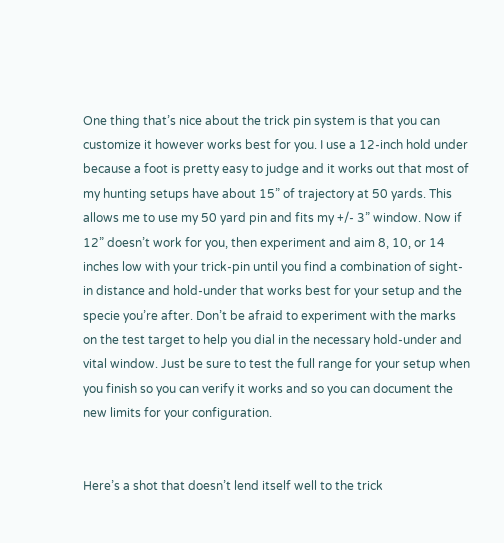One thing that’s nice about the trick pin system is that you can customize it however works best for you. I use a 12-inch hold under because a foot is pretty easy to judge and it works out that most of my hunting setups have about 15” of trajectory at 50 yards. This allows me to use my 50 yard pin and fits my +/- 3” window. Now if 12” doesn’t work for you, then experiment and aim 8, 10, or 14 inches low with your trick-pin until you find a combination of sight-in distance and hold-under that works best for your setup and the specie you’re after. Don’t be afraid to experiment with the marks on the test target to help you dial in the necessary hold-under and vital window. Just be sure to test the full range for your setup when you finish so you can verify it works and so you can document the new limits for your configuration.


Here’s a shot that doesn’t lend itself well to the trick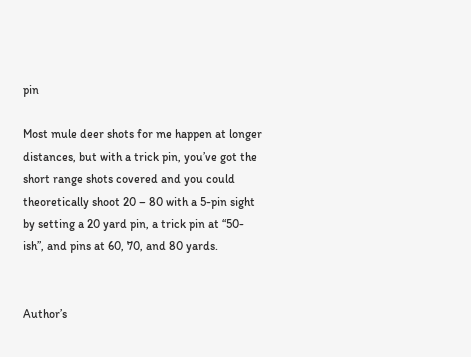pin

Most mule deer shots for me happen at longer distances, but with a trick pin, you’ve got the short range shots covered and you could theoretically shoot 20 – 80 with a 5-pin sight by setting a 20 yard pin, a trick pin at “50-ish”, and pins at 60, 70, and 80 yards.


Author’s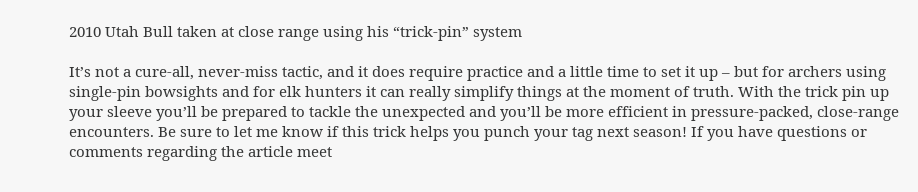2010 Utah Bull taken at close range using his “trick-pin” system

It’s not a cure-all, never-miss tactic, and it does require practice and a little time to set it up – but for archers using single-pin bowsights and for elk hunters it can really simplify things at the moment of truth. With the trick pin up your sleeve you’ll be prepared to tackle the unexpected and you’ll be more efficient in pressure-packed, close-range encounters. Be sure to let me know if this trick helps you punch your tag next season! If you have questions or comments regarding the article meet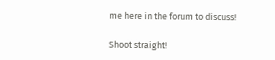me here in the forum to discuss!

Shoot straight!